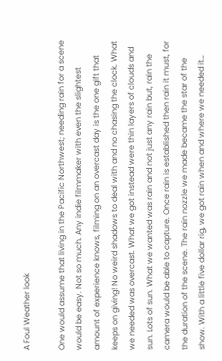A Foul Weather look

One would assume that living in the Pacific Northwest; needing rain for a scene would be easy. Not so much. Any indie filmmaker with even the slightest amount of experience knows, filming on an overcast day is the one gift that keeps on giving! No weird shadows to deal with and no chasing the clock. What we needed was overcast. What we got instead were thin layers of clouds and sun. Lots of sun. What we wanted was rain and not just any rain but, rain the camera would be able to capture. Once rain is established then rain it must, for the duration of the scene. The rain nozzle we made became the star of the show. With a little five dollar rig, we got rain when and where we needed it…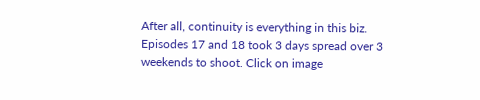After all, continuity is everything in this biz. Episodes 17 and 18 took 3 days spread over 3 weekends to shoot. Click on image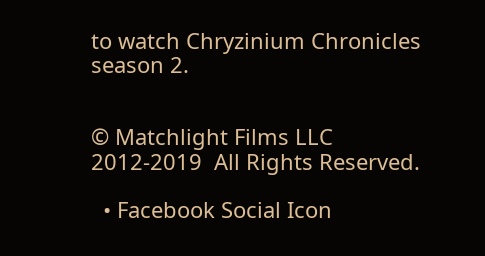to watch Chryzinium Chronicles season 2.


© Matchlight Films LLC 2012-2019  All Rights Reserved.

  • Facebook Social Icon